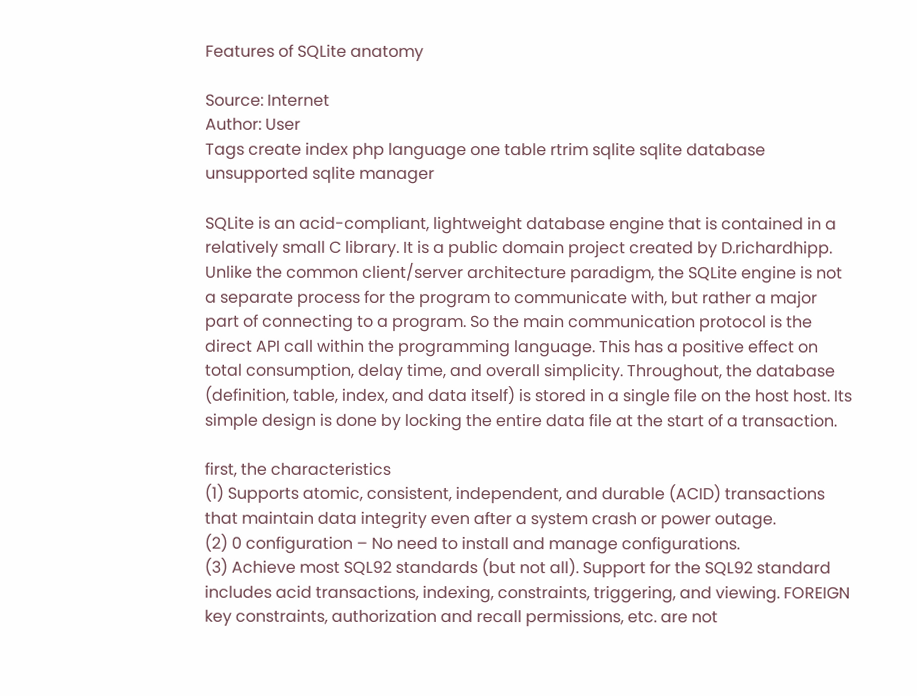Features of SQLite anatomy

Source: Internet
Author: User
Tags create index php language one table rtrim sqlite sqlite database unsupported sqlite manager

SQLite is an acid-compliant, lightweight database engine that is contained in a relatively small C library. It is a public domain project created by D.richardhipp. Unlike the common client/server architecture paradigm, the SQLite engine is not a separate process for the program to communicate with, but rather a major part of connecting to a program. So the main communication protocol is the direct API call within the programming language. This has a positive effect on total consumption, delay time, and overall simplicity. Throughout, the database (definition, table, index, and data itself) is stored in a single file on the host host. Its simple design is done by locking the entire data file at the start of a transaction.

first, the characteristics
(1) Supports atomic, consistent, independent, and durable (ACID) transactions that maintain data integrity even after a system crash or power outage.
(2) 0 configuration – No need to install and manage configurations.
(3) Achieve most SQL92 standards (but not all). Support for the SQL92 standard includes acid transactions, indexing, constraints, triggering, and viewing. FOREIGN key constraints, authorization and recall permissions, etc. are not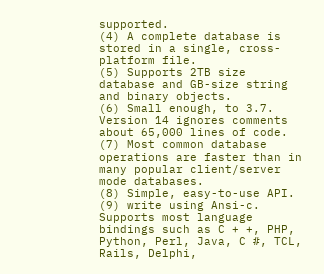supported.
(4) A complete database is stored in a single, cross-platform file.
(5) Supports 2TB size database and GB-size string and binary objects.
(6) Small enough, to 3.7. Version 14 ignores comments about 65,000 lines of code.
(7) Most common database operations are faster than in many popular client/server mode databases.
(8) Simple, easy-to-use API.
(9) write using Ansi-c. Supports most language bindings such as C + +, PHP, Python, Perl, Java, C #, TCL, Rails, Delphi,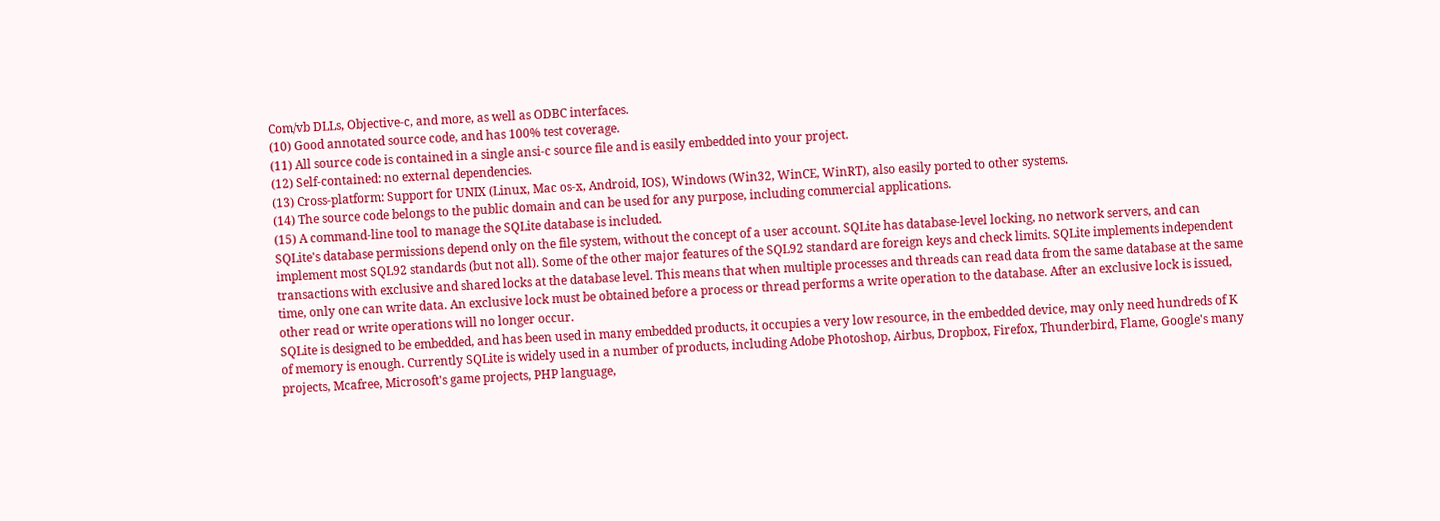Com/vb DLLs, Objective-c, and more, as well as ODBC interfaces.
(10) Good annotated source code, and has 100% test coverage.
(11) All source code is contained in a single ansi-c source file and is easily embedded into your project.
(12) Self-contained: no external dependencies.
(13) Cross-platform: Support for UNIX (Linux, Mac os-x, Android, IOS), Windows (Win32, WinCE, WinRT), also easily ported to other systems.
(14) The source code belongs to the public domain and can be used for any purpose, including commercial applications.
(15) A command-line tool to manage the SQLite database is included.
SQLite's database permissions depend only on the file system, without the concept of a user account. SQLite has database-level locking, no network servers, and can implement most SQL92 standards (but not all). Some of the other major features of the SQL92 standard are foreign keys and check limits. SQLite implements independent transactions with exclusive and shared locks at the database level. This means that when multiple processes and threads can read data from the same database at the same time, only one can write data. An exclusive lock must be obtained before a process or thread performs a write operation to the database. After an exclusive lock is issued, other read or write operations will no longer occur.
SQLite is designed to be embedded, and has been used in many embedded products, it occupies a very low resource, in the embedded device, may only need hundreds of K of memory is enough. Currently SQLite is widely used in a number of products, including Adobe Photoshop, Airbus, Dropbox, Firefox, Thunderbird, Flame, Google's many projects, Mcafree, Microsoft's game projects, PHP language,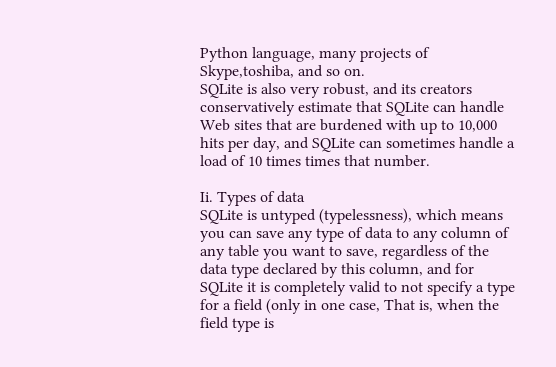Python language, many projects of Skype,toshiba, and so on.
SQLite is also very robust, and its creators conservatively estimate that SQLite can handle Web sites that are burdened with up to 10,000 hits per day, and SQLite can sometimes handle a load of 10 times times that number.

Ii. Types of data
SQLite is untyped (typelessness), which means you can save any type of data to any column of any table you want to save, regardless of the data type declared by this column, and for SQLite it is completely valid to not specify a type for a field (only in one case, That is, when the field type is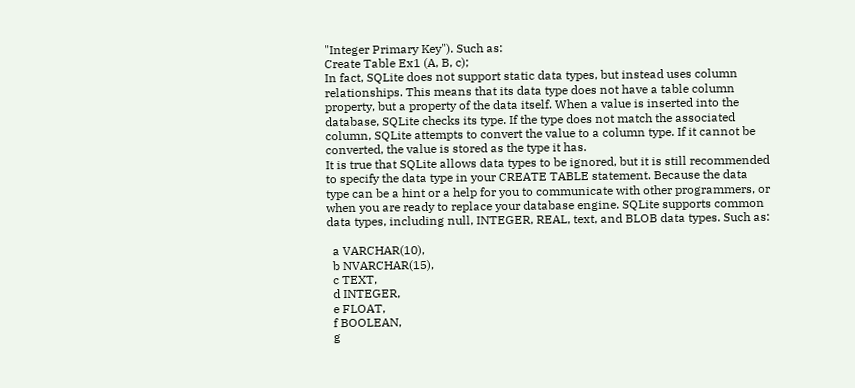"Integer Primary Key"). Such as:
Create Table Ex1 (A, B, c);
In fact, SQLite does not support static data types, but instead uses column relationships. This means that its data type does not have a table column property, but a property of the data itself. When a value is inserted into the database, SQLite checks its type. If the type does not match the associated column, SQLite attempts to convert the value to a column type. If it cannot be converted, the value is stored as the type it has.
It is true that SQLite allows data types to be ignored, but it is still recommended to specify the data type in your CREATE TABLE statement. Because the data type can be a hint or a help for you to communicate with other programmers, or when you are ready to replace your database engine. SQLite supports common data types, including null, INTEGER, REAL, text, and BLOB data types. Such as:

  a VARCHAR(10),
  b NVARCHAR(15),
  c TEXT,
  d INTEGER,
  e FLOAT,
  f BOOLEAN,
  g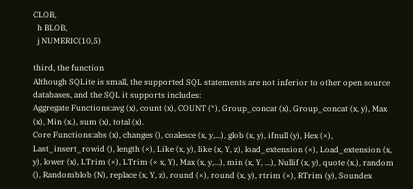CLOB,
  h BLOB,
  j NUMERIC(10,5)

third, the function
Although SQLite is small, the supported SQL statements are not inferior to other open source databases, and the SQL it supports includes:
Aggregate Functions:avg (x), count (x), COUNT (*), Group_concat (x), Group_concat (x, y), Max (x), Min (x.), sum (x), total (x).
Core Functions:abs (x), changes (), coalesce (x, y,...), glob (x, y), ifnull (y), Hex (×), Last_insert_rowid (), length (×), Like (x, y), like (x, Y, z), load_extension (×), Load_extension (x, y), lower (x), LTrim (×), LTrim (× x, Y), Max (x, y,...), min (x, Y, ...), Nullif (x, y), quote (x.), random (), Randomblob (N), replace (x, Y, z), round (×), round (x, y), rtrim (×), RTrim (y), Soundex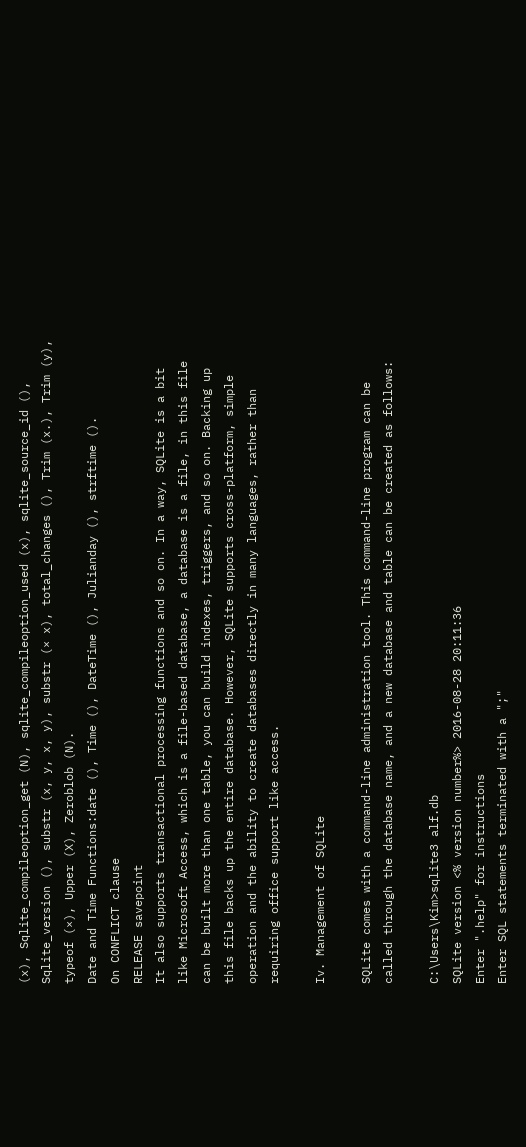(x), Sqlite_compileoption_get (N), sqlite_compileoption_used (x), sqlite_source_id (), Sqlite_version (), substr (x, y, x, y), substr (× x), total_changes (), Trim (x.), Trim (y), typeof (×), Upper (X), Zeroblob (N).
Date and Time Functions:date (), Time (), DateTime (), Julianday (), strftime ().
On CONFLICT clause
RELEASE savepoint
It also supports transactional processing functions and so on. In a way, SQLite is a bit like Microsoft Access, which is a file-based database, a database is a file, in this file can be built more than one table, you can build indexes, triggers, and so on. Backing up this file backs up the entire database. However, SQLite supports cross-platform, simple operation and the ability to create databases directly in many languages, rather than requiring office support like access.

Iv. Management of SQLite

SQLite comes with a command-line administration tool. This command-line program can be called through the database name, and a new database and table can be created as follows:

C:\Users\Kim>sqlite3 alf.db
SQLite version <% version number%> 2016-08-28 20:11:36
Enter ".help" for instructions
Enter SQL statements terminated with a ";"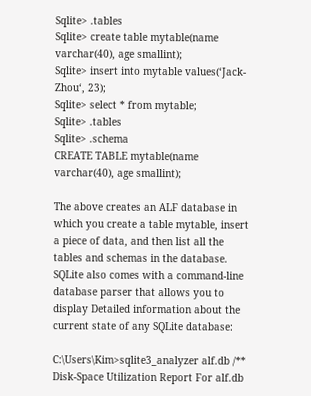Sqlite> .tables
Sqlite> create table mytable(name varchar(40), age smallint);
Sqlite> insert into mytable values(‘Jack-Zhou‘, 23);
Sqlite> select * from mytable;
Sqlite> .tables
Sqlite> .schema
CREATE TABLE mytable(name varchar(40), age smallint);

The above creates an ALF database in which you create a table mytable, insert a piece of data, and then list all the tables and schemas in the database.
SQLite also comes with a command-line database parser that allows you to display Detailed information about the current state of any SQLite database:

C:\Users\Kim>sqlite3_analyzer alf.db /** Disk-Space Utilization Report For alf.db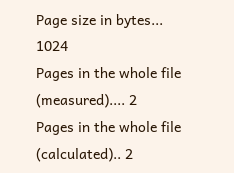Page size in bytes... 1024
Pages in the whole file (measured).... 2
Pages in the whole file (calculated).. 2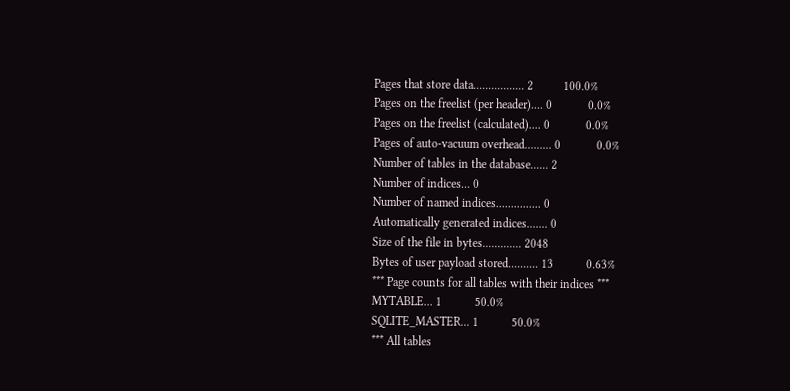Pages that store data................. 2          100.0%
Pages on the freelist (per header).... 0            0.0%
Pages on the freelist (calculated).... 0            0.0%
Pages of auto-vacuum overhead......... 0            0.0%
Number of tables in the database...... 2
Number of indices... 0
Number of named indices............... 0
Automatically generated indices....... 0
Size of the file in bytes............. 2048
Bytes of user payload stored.......... 13           0.63%
*** Page counts for all tables with their indices ***
MYTABLE... 1           50.0%
SQLITE_MASTER... 1           50.0%
*** All tables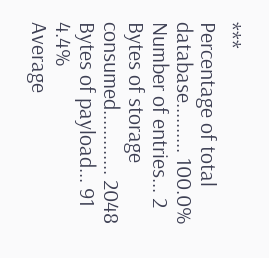***
Percentage of total database.......... 100.0%
Number of entries... 2
Bytes of storage consumed............. 2048
Bytes of payload... 91           4.4%
Average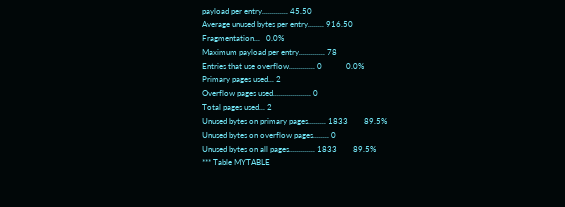payload per entry............. 45.50
Average unused bytes per entry........ 916.50
Fragmentation...   0.0%
Maximum payload per entry............. 78
Entries that use overflow............. 0            0.0%
Primary pages used... 2
Overflow pages used................... 0
Total pages used... 2
Unused bytes on primary pages......... 1833        89.5%
Unused bytes on overflow pages........ 0
Unused bytes on all pages............. 1833        89.5%
*** Table MYTABLE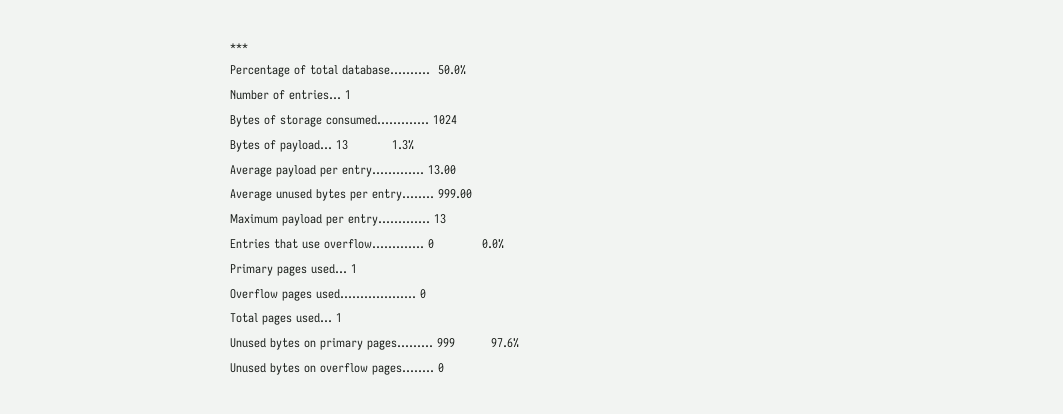***
Percentage of total database..........  50.0%
Number of entries... 1
Bytes of storage consumed............. 1024
Bytes of payload... 13           1.3%
Average payload per entry............. 13.00
Average unused bytes per entry........ 999.00
Maximum payload per entry............. 13
Entries that use overflow............. 0            0.0%
Primary pages used... 1
Overflow pages used................... 0
Total pages used... 1
Unused bytes on primary pages......... 999         97.6%
Unused bytes on overflow pages........ 0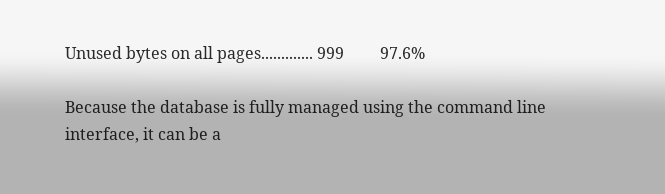Unused bytes on all pages............. 999         97.6%

Because the database is fully managed using the command line interface, it can be a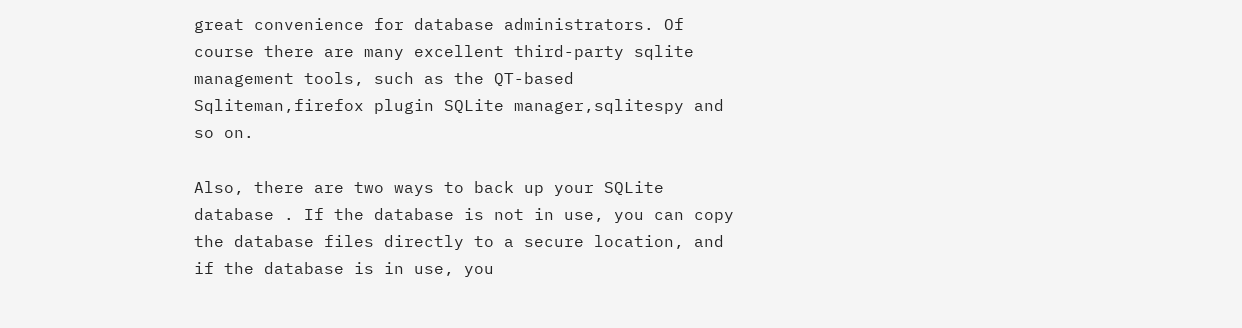great convenience for database administrators. Of course there are many excellent third-party sqlite management tools, such as the QT-based Sqliteman,firefox plugin SQLite manager,sqlitespy and so on.

Also, there are two ways to back up your SQLite database . If the database is not in use, you can copy the database files directly to a secure location, and if the database is in use, you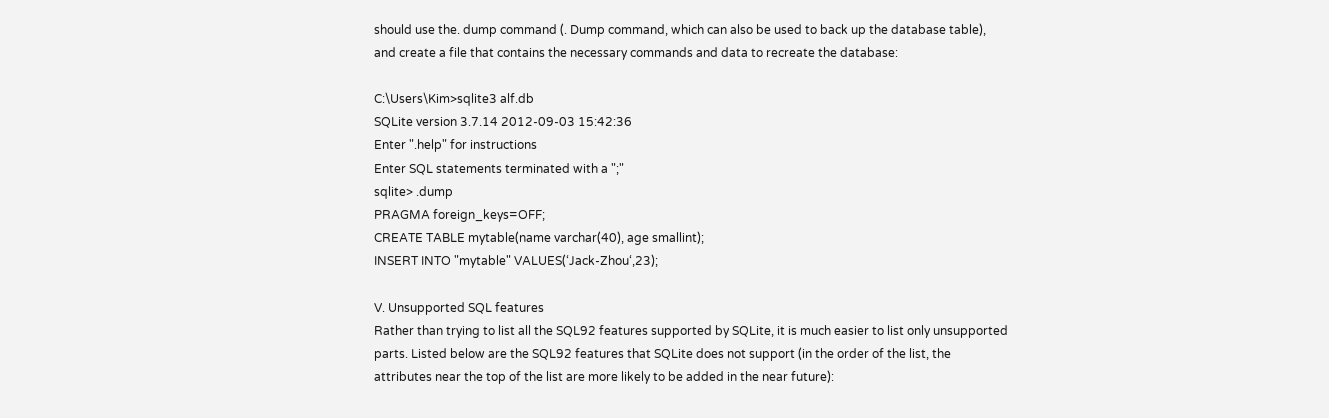should use the. dump command (. Dump command, which can also be used to back up the database table), and create a file that contains the necessary commands and data to recreate the database:

C:\Users\Kim>sqlite3 alf.db
SQLite version 3.7.14 2012-09-03 15:42:36
Enter ".help" for instructions
Enter SQL statements terminated with a ";"
sqlite> .dump
PRAGMA foreign_keys=OFF;
CREATE TABLE mytable(name varchar(40), age smallint);
INSERT INTO "mytable" VALUES(‘Jack-Zhou‘,23);

V. Unsupported SQL features
Rather than trying to list all the SQL92 features supported by SQLite, it is much easier to list only unsupported parts. Listed below are the SQL92 features that SQLite does not support (in the order of the list, the attributes near the top of the list are more likely to be added in the near future):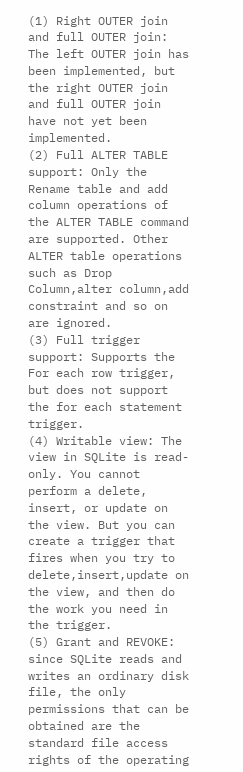(1) Right OUTER join and full OUTER join: The left OUTER join has been implemented, but the right OUTER join and full OUTER join have not yet been implemented.
(2) Full ALTER TABLE support: Only the Rename table and add column operations of the ALTER TABLE command are supported. Other ALTER table operations such as Drop Column,alter column,add constraint and so on are ignored.
(3) Full trigger support: Supports the For each row trigger, but does not support the for each statement trigger.
(4) Writable view: The view in SQLite is read-only. You cannot perform a delete, insert, or update on the view. But you can create a trigger that fires when you try to delete,insert,update on the view, and then do the work you need in the trigger.
(5) Grant and REVOKE: since SQLite reads and writes an ordinary disk file, the only permissions that can be obtained are the standard file access rights of the operating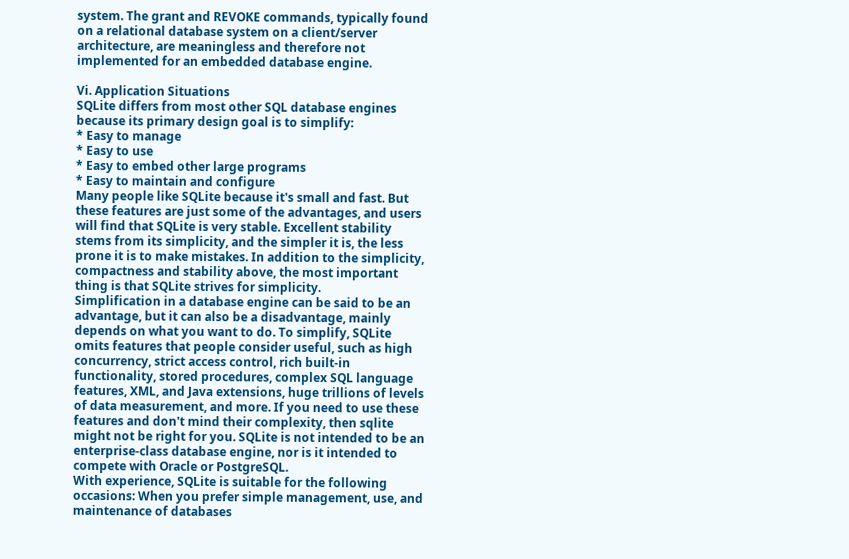system. The grant and REVOKE commands, typically found on a relational database system on a client/server architecture, are meaningless and therefore not implemented for an embedded database engine.

Vi. Application Situations
SQLite differs from most other SQL database engines because its primary design goal is to simplify:
* Easy to manage
* Easy to use
* Easy to embed other large programs
* Easy to maintain and configure
Many people like SQLite because it's small and fast. But these features are just some of the advantages, and users will find that SQLite is very stable. Excellent stability stems from its simplicity, and the simpler it is, the less prone it is to make mistakes. In addition to the simplicity, compactness and stability above, the most important thing is that SQLite strives for simplicity.
Simplification in a database engine can be said to be an advantage, but it can also be a disadvantage, mainly depends on what you want to do. To simplify, SQLite omits features that people consider useful, such as high concurrency, strict access control, rich built-in functionality, stored procedures, complex SQL language features, XML, and Java extensions, huge trillions of levels of data measurement, and more. If you need to use these features and don't mind their complexity, then sqlite might not be right for you. SQLite is not intended to be an enterprise-class database engine, nor is it intended to compete with Oracle or PostgreSQL.
With experience, SQLite is suitable for the following occasions: When you prefer simple management, use, and maintenance of databases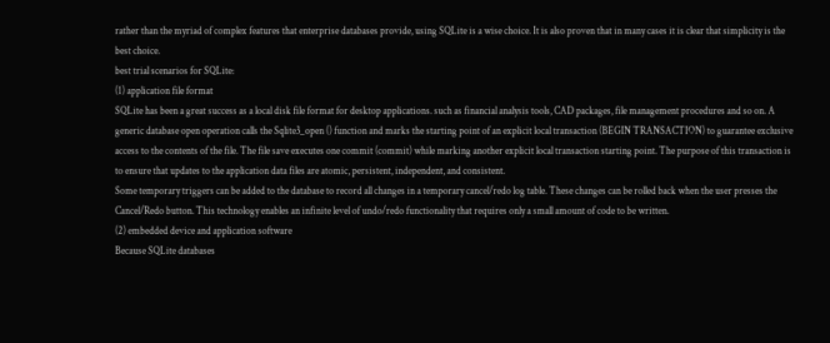rather than the myriad of complex features that enterprise databases provide, using SQLite is a wise choice. It is also proven that in many cases it is clear that simplicity is the best choice.
best trial scenarios for SQLite:
(1) application file format
SQLite has been a great success as a local disk file format for desktop applications. such as financial analysis tools, CAD packages, file management procedures and so on. A generic database open operation calls the Sqlite3_open () function and marks the starting point of an explicit local transaction (BEGIN TRANSACTION) to guarantee exclusive access to the contents of the file. The file save executes one commit (commit) while marking another explicit local transaction starting point. The purpose of this transaction is to ensure that updates to the application data files are atomic, persistent, independent, and consistent.
Some temporary triggers can be added to the database to record all changes in a temporary cancel/redo log table. These changes can be rolled back when the user presses the Cancel/Redo button. This technology enables an infinite level of undo/redo functionality that requires only a small amount of code to be written.
(2) embedded device and application software
Because SQLite databases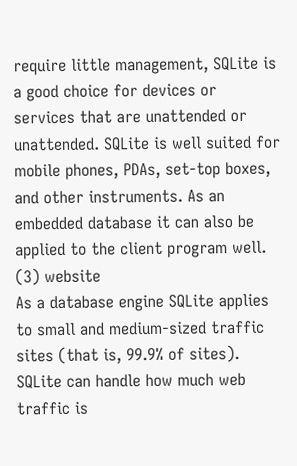require little management, SQLite is a good choice for devices or services that are unattended or unattended. SQLite is well suited for mobile phones, PDAs, set-top boxes, and other instruments. As an embedded database it can also be applied to the client program well.
(3) website
As a database engine SQLite applies to small and medium-sized traffic sites (that is, 99.9% of sites). SQLite can handle how much web traffic is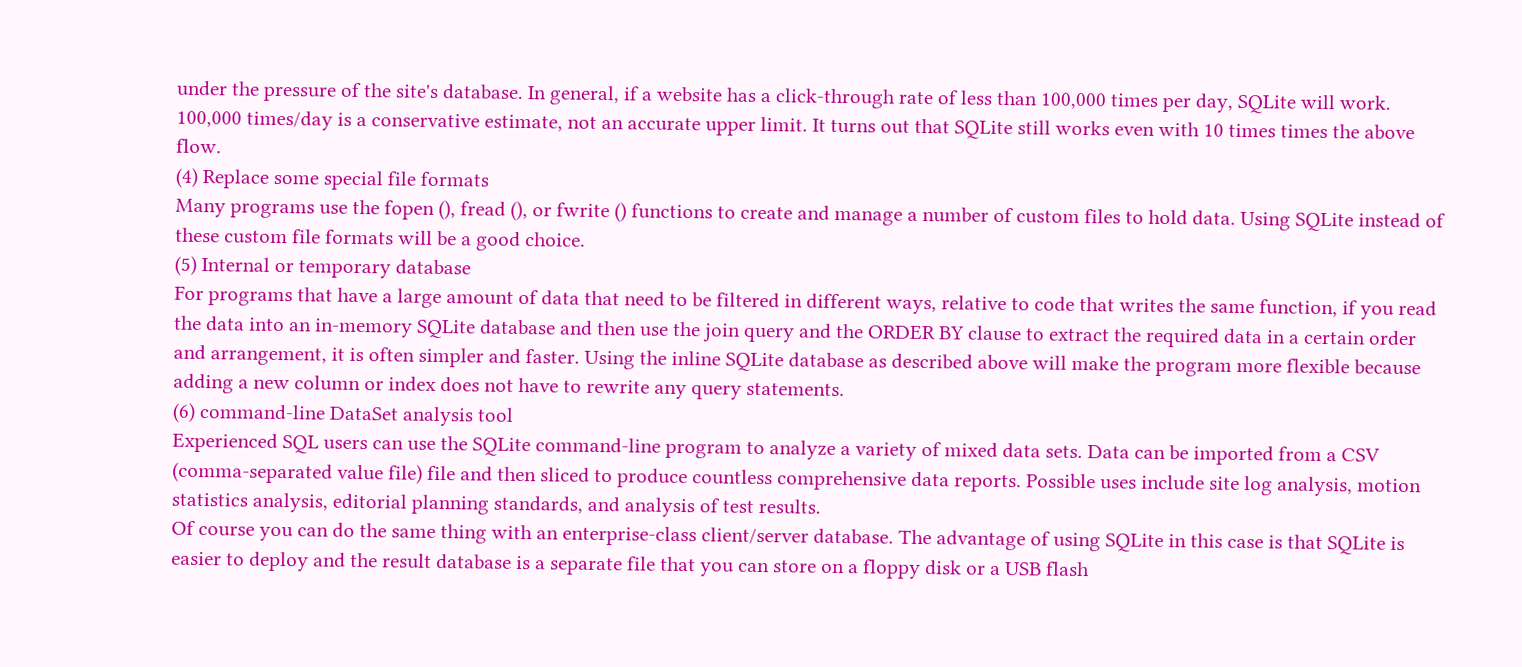under the pressure of the site's database. In general, if a website has a click-through rate of less than 100,000 times per day, SQLite will work. 100,000 times/day is a conservative estimate, not an accurate upper limit. It turns out that SQLite still works even with 10 times times the above flow.
(4) Replace some special file formats
Many programs use the fopen (), fread (), or fwrite () functions to create and manage a number of custom files to hold data. Using SQLite instead of these custom file formats will be a good choice.
(5) Internal or temporary database
For programs that have a large amount of data that need to be filtered in different ways, relative to code that writes the same function, if you read the data into an in-memory SQLite database and then use the join query and the ORDER BY clause to extract the required data in a certain order and arrangement, it is often simpler and faster. Using the inline SQLite database as described above will make the program more flexible because adding a new column or index does not have to rewrite any query statements.
(6) command-line DataSet analysis tool
Experienced SQL users can use the SQLite command-line program to analyze a variety of mixed data sets. Data can be imported from a CSV (comma-separated value file) file and then sliced to produce countless comprehensive data reports. Possible uses include site log analysis, motion statistics analysis, editorial planning standards, and analysis of test results.
Of course you can do the same thing with an enterprise-class client/server database. The advantage of using SQLite in this case is that SQLite is easier to deploy and the result database is a separate file that you can store on a floppy disk or a USB flash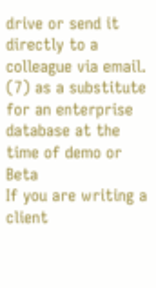drive or send it directly to a colleague via email.
(7) as a substitute for an enterprise database at the time of demo or Beta
If you are writing a client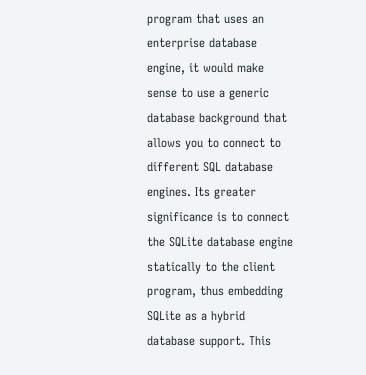program that uses an enterprise database engine, it would make sense to use a generic database background that allows you to connect to different SQL database engines. Its greater significance is to connect the SQLite database engine statically to the client program, thus embedding SQLite as a hybrid database support. This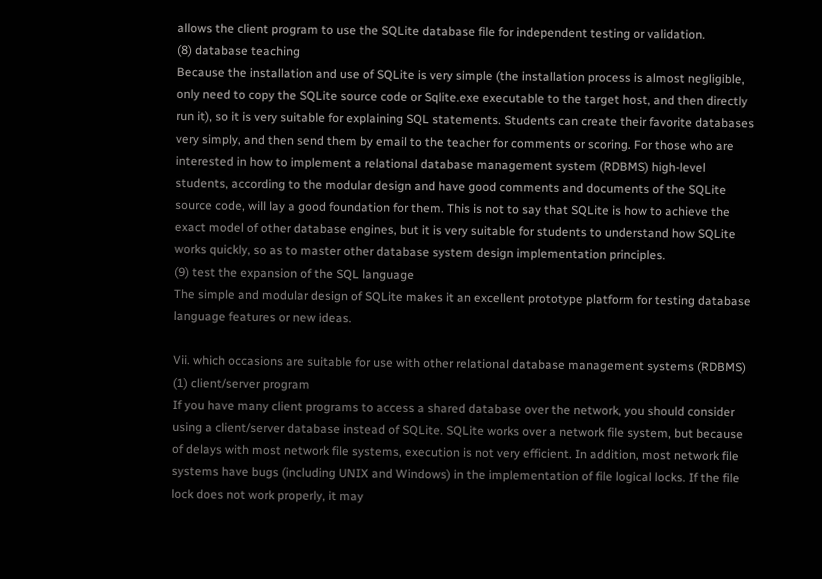allows the client program to use the SQLite database file for independent testing or validation.
(8) database teaching
Because the installation and use of SQLite is very simple (the installation process is almost negligible, only need to copy the SQLite source code or Sqlite.exe executable to the target host, and then directly run it), so it is very suitable for explaining SQL statements. Students can create their favorite databases very simply, and then send them by email to the teacher for comments or scoring. For those who are interested in how to implement a relational database management system (RDBMS) high-level students, according to the modular design and have good comments and documents of the SQLite source code, will lay a good foundation for them. This is not to say that SQLite is how to achieve the exact model of other database engines, but it is very suitable for students to understand how SQLite works quickly, so as to master other database system design implementation principles.
(9) test the expansion of the SQL language
The simple and modular design of SQLite makes it an excellent prototype platform for testing database language features or new ideas.

Vii. which occasions are suitable for use with other relational database management systems (RDBMS)
(1) client/server program
If you have many client programs to access a shared database over the network, you should consider using a client/server database instead of SQLite. SQLite works over a network file system, but because of delays with most network file systems, execution is not very efficient. In addition, most network file systems have bugs (including UNIX and Windows) in the implementation of file logical locks. If the file lock does not work properly, it may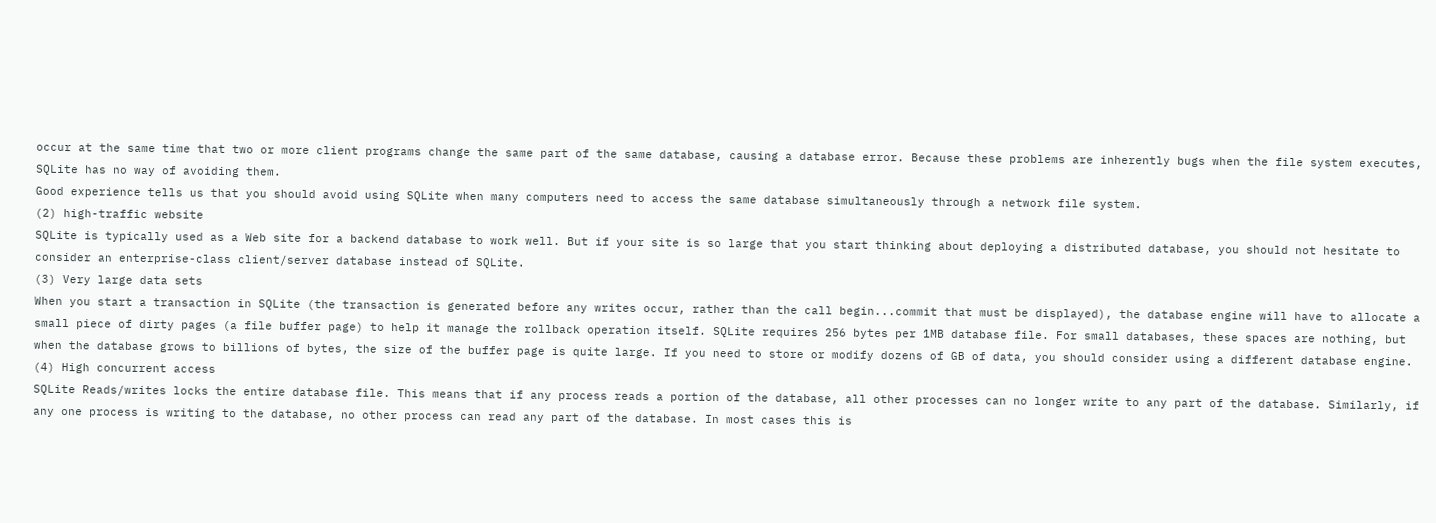occur at the same time that two or more client programs change the same part of the same database, causing a database error. Because these problems are inherently bugs when the file system executes, SQLite has no way of avoiding them.
Good experience tells us that you should avoid using SQLite when many computers need to access the same database simultaneously through a network file system.
(2) high-traffic website
SQLite is typically used as a Web site for a backend database to work well. But if your site is so large that you start thinking about deploying a distributed database, you should not hesitate to consider an enterprise-class client/server database instead of SQLite.
(3) Very large data sets
When you start a transaction in SQLite (the transaction is generated before any writes occur, rather than the call begin...commit that must be displayed), the database engine will have to allocate a small piece of dirty pages (a file buffer page) to help it manage the rollback operation itself. SQLite requires 256 bytes per 1MB database file. For small databases, these spaces are nothing, but when the database grows to billions of bytes, the size of the buffer page is quite large. If you need to store or modify dozens of GB of data, you should consider using a different database engine.
(4) High concurrent access
SQLite Reads/writes locks the entire database file. This means that if any process reads a portion of the database, all other processes can no longer write to any part of the database. Similarly, if any one process is writing to the database, no other process can read any part of the database. In most cases this is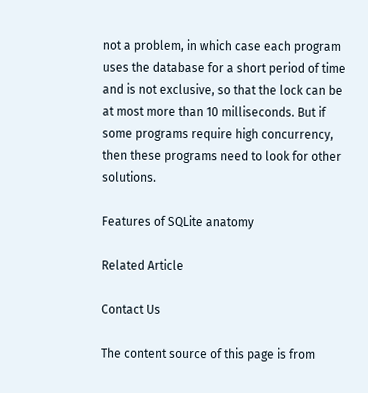not a problem, in which case each program uses the database for a short period of time and is not exclusive, so that the lock can be at most more than 10 milliseconds. But if some programs require high concurrency, then these programs need to look for other solutions.

Features of SQLite anatomy

Related Article

Contact Us

The content source of this page is from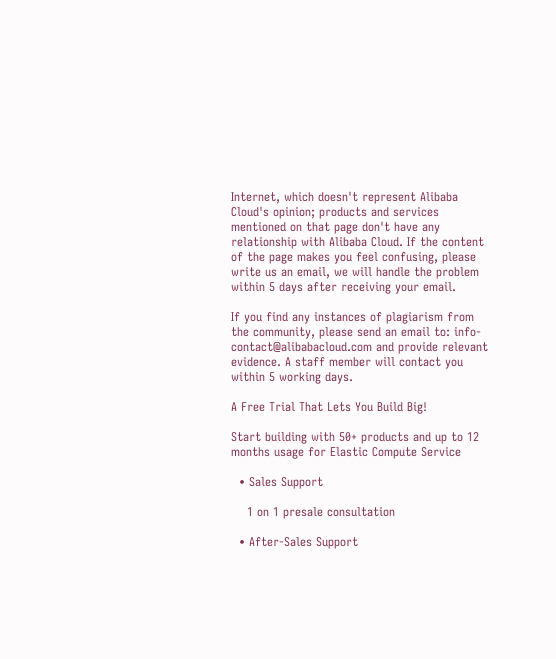Internet, which doesn't represent Alibaba Cloud's opinion; products and services mentioned on that page don't have any relationship with Alibaba Cloud. If the content of the page makes you feel confusing, please write us an email, we will handle the problem within 5 days after receiving your email.

If you find any instances of plagiarism from the community, please send an email to: info-contact@alibabacloud.com and provide relevant evidence. A staff member will contact you within 5 working days.

A Free Trial That Lets You Build Big!

Start building with 50+ products and up to 12 months usage for Elastic Compute Service

  • Sales Support

    1 on 1 presale consultation

  • After-Sales Support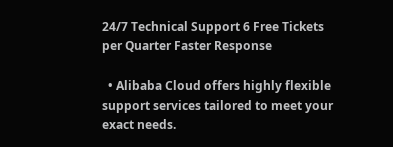24/7 Technical Support 6 Free Tickets per Quarter Faster Response

  • Alibaba Cloud offers highly flexible support services tailored to meet your exact needs.